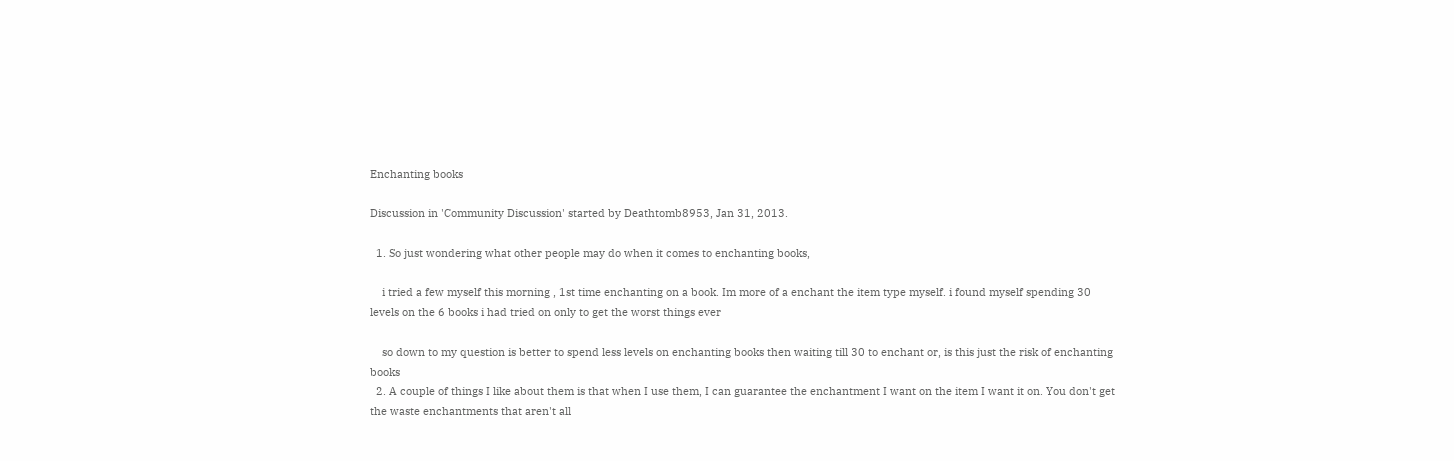Enchanting books

Discussion in 'Community Discussion' started by Deathtomb8953, Jan 31, 2013.

  1. So just wondering what other people may do when it comes to enchanting books,

    i tried a few myself this morning , 1st time enchanting on a book. Im more of a enchant the item type myself. i found myself spending 30 levels on the 6 books i had tried on only to get the worst things ever

    so down to my question is better to spend less levels on enchanting books then waiting till 30 to enchant or, is this just the risk of enchanting books
  2. A couple of things I like about them is that when I use them, I can guarantee the enchantment I want on the item I want it on. You don't get the waste enchantments that aren't all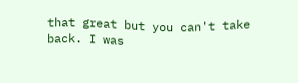that great but you can't take back. I was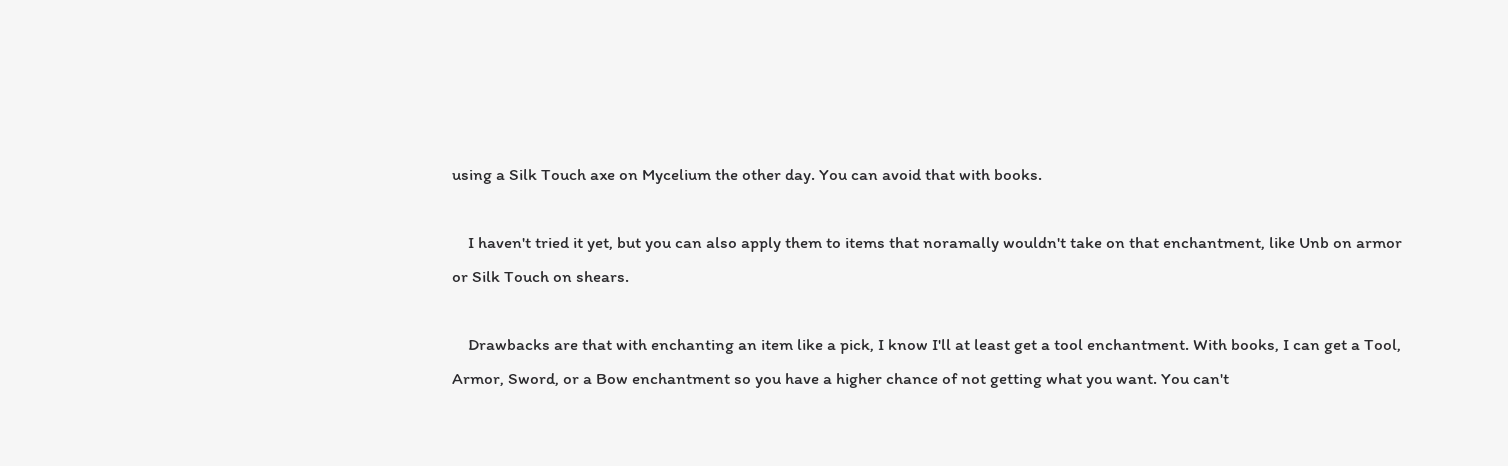using a Silk Touch axe on Mycelium the other day. You can avoid that with books.

    I haven't tried it yet, but you can also apply them to items that noramally wouldn't take on that enchantment, like Unb on armor or Silk Touch on shears.

    Drawbacks are that with enchanting an item like a pick, I know I'll at least get a tool enchantment. With books, I can get a Tool, Armor, Sword, or a Bow enchantment so you have a higher chance of not getting what you want. You can't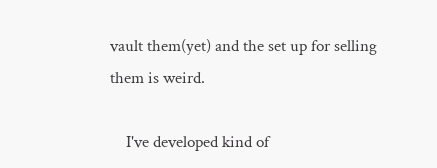vault them(yet) and the set up for selling them is weird.

    I've developed kind of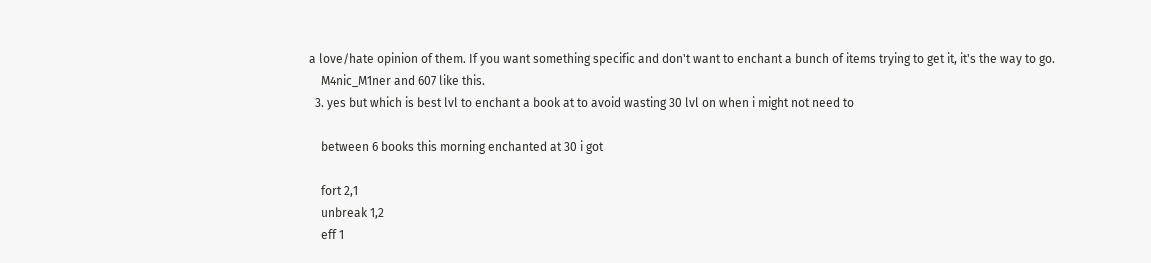a love/hate opinion of them. If you want something specific and don't want to enchant a bunch of items trying to get it, it's the way to go.
    M4nic_M1ner and 607 like this.
  3. yes but which is best lvl to enchant a book at to avoid wasting 30 lvl on when i might not need to

    between 6 books this morning enchanted at 30 i got

    fort 2,1
    unbreak 1,2
    eff 1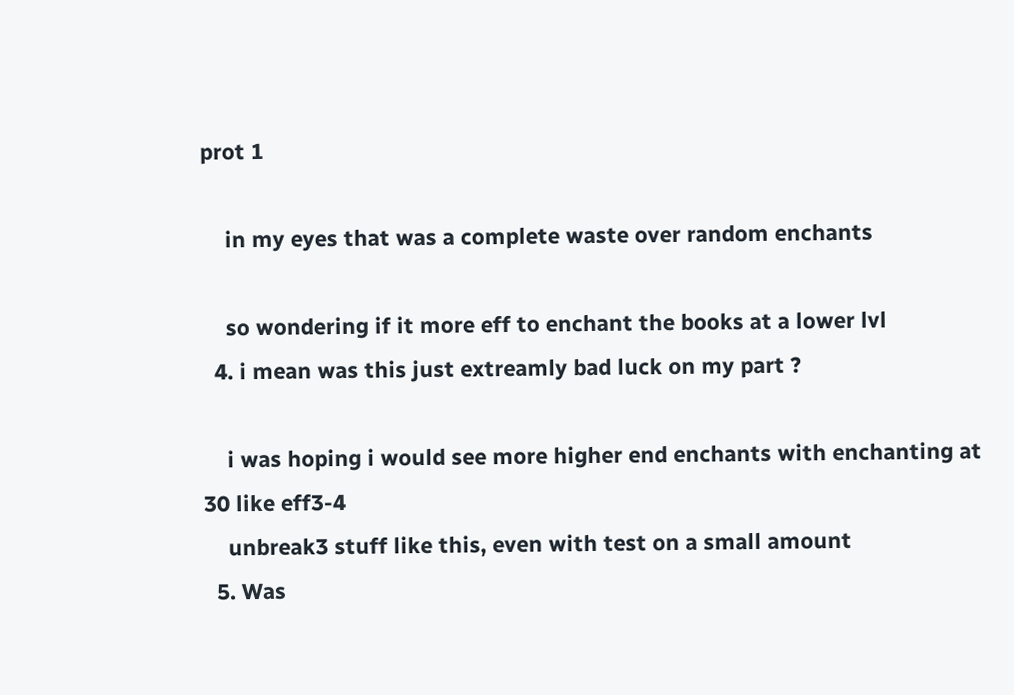prot 1

    in my eyes that was a complete waste over random enchants

    so wondering if it more eff to enchant the books at a lower lvl
  4. i mean was this just extreamly bad luck on my part ?

    i was hoping i would see more higher end enchants with enchanting at 30 like eff3-4
    unbreak3 stuff like this, even with test on a small amount
  5. Was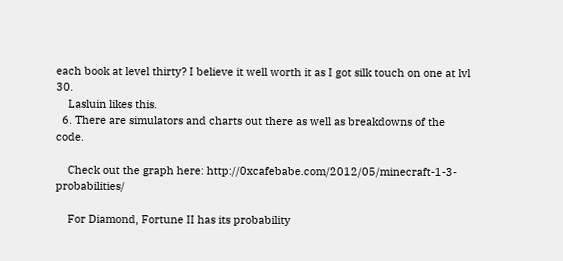each book at level thirty? I believe it well worth it as I got silk touch on one at lvl 30.
    Lasluin likes this.
  6. There are simulators and charts out there as well as breakdowns of the code.

    Check out the graph here: http://0xcafebabe.com/2012/05/minecraft-1-3-probabilities/

    For Diamond, Fortune II has its probability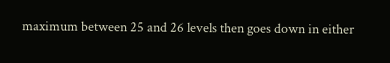maximum between 25 and 26 levels then goes down in either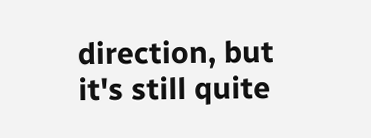direction, but it's still quite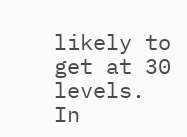likely to get at 30 levels. In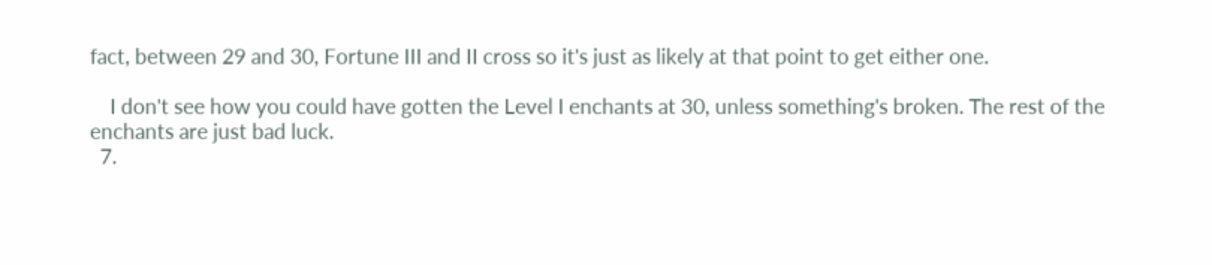fact, between 29 and 30, Fortune III and II cross so it's just as likely at that point to get either one.

    I don't see how you could have gotten the Level I enchants at 30, unless something's broken. The rest of the enchants are just bad luck.
  7.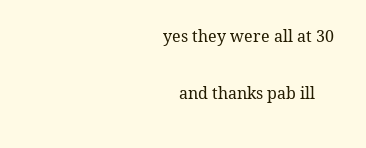yes they were all at 30

    and thanks pab ill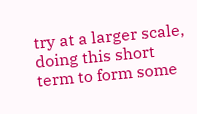try at a larger scale, doing this short term to form some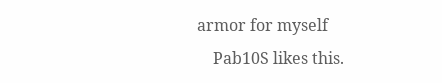armor for myself
    Pab10S likes this.